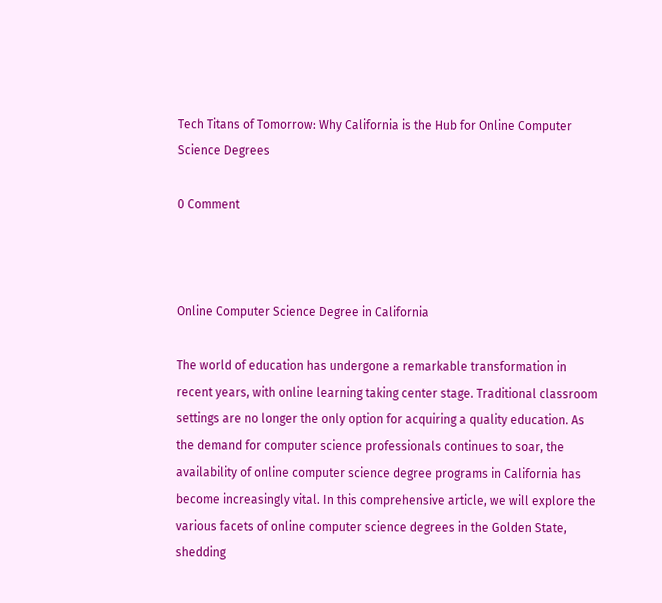Tech Titans of Tomorrow: Why California is the Hub for Online Computer Science Degrees

0 Comment



Online Computer Science Degree in California

The world of education has undergone a remarkable transformation in recent years, with online learning taking center stage. Traditional classroom settings are no longer the only option for acquiring a quality education. As the demand for computer science professionals continues to soar, the availability of online computer science degree programs in California has become increasingly vital. In this comprehensive article, we will explore the various facets of online computer science degrees in the Golden State, shedding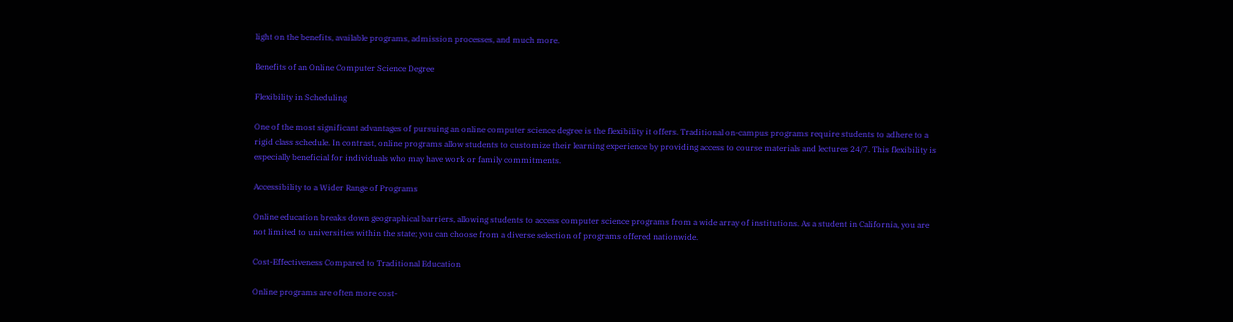light on the benefits, available programs, admission processes, and much more.

Benefits of an Online Computer Science Degree

Flexibility in Scheduling

One of the most significant advantages of pursuing an online computer science degree is the flexibility it offers. Traditional on-campus programs require students to adhere to a rigid class schedule. In contrast, online programs allow students to customize their learning experience by providing access to course materials and lectures 24/7. This flexibility is especially beneficial for individuals who may have work or family commitments.

Accessibility to a Wider Range of Programs

Online education breaks down geographical barriers, allowing students to access computer science programs from a wide array of institutions. As a student in California, you are not limited to universities within the state; you can choose from a diverse selection of programs offered nationwide.

Cost-Effectiveness Compared to Traditional Education

Online programs are often more cost-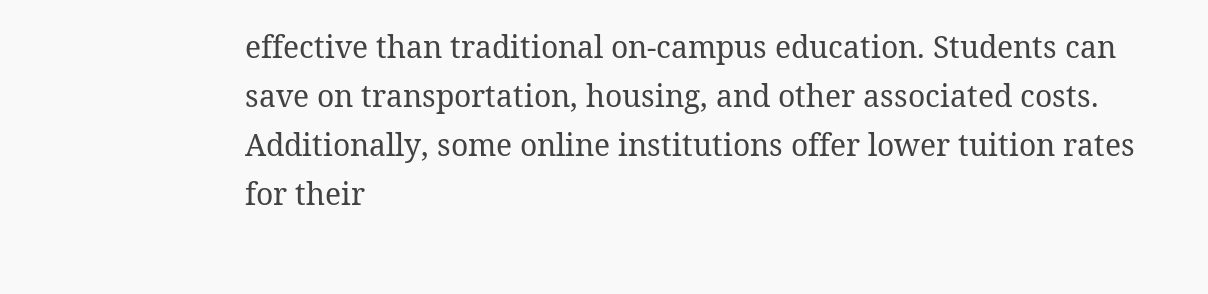effective than traditional on-campus education. Students can save on transportation, housing, and other associated costs. Additionally, some online institutions offer lower tuition rates for their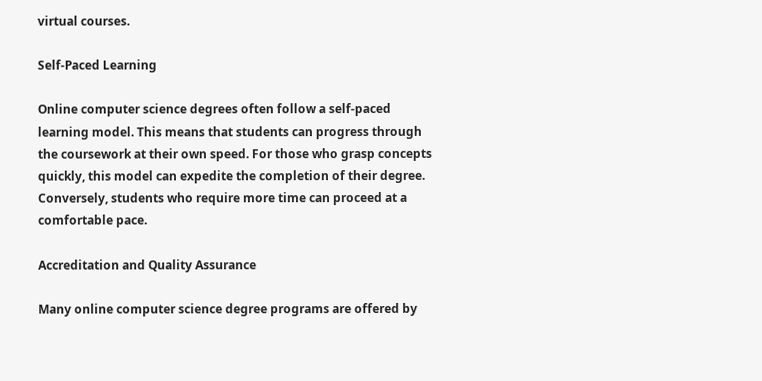virtual courses.

Self-Paced Learning

Online computer science degrees often follow a self-paced learning model. This means that students can progress through the coursework at their own speed. For those who grasp concepts quickly, this model can expedite the completion of their degree. Conversely, students who require more time can proceed at a comfortable pace.

Accreditation and Quality Assurance

Many online computer science degree programs are offered by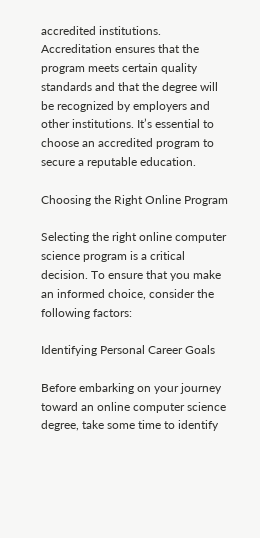accredited institutions. Accreditation ensures that the program meets certain quality standards and that the degree will be recognized by employers and other institutions. It’s essential to choose an accredited program to secure a reputable education.

Choosing the Right Online Program

Selecting the right online computer science program is a critical decision. To ensure that you make an informed choice, consider the following factors:

Identifying Personal Career Goals

Before embarking on your journey toward an online computer science degree, take some time to identify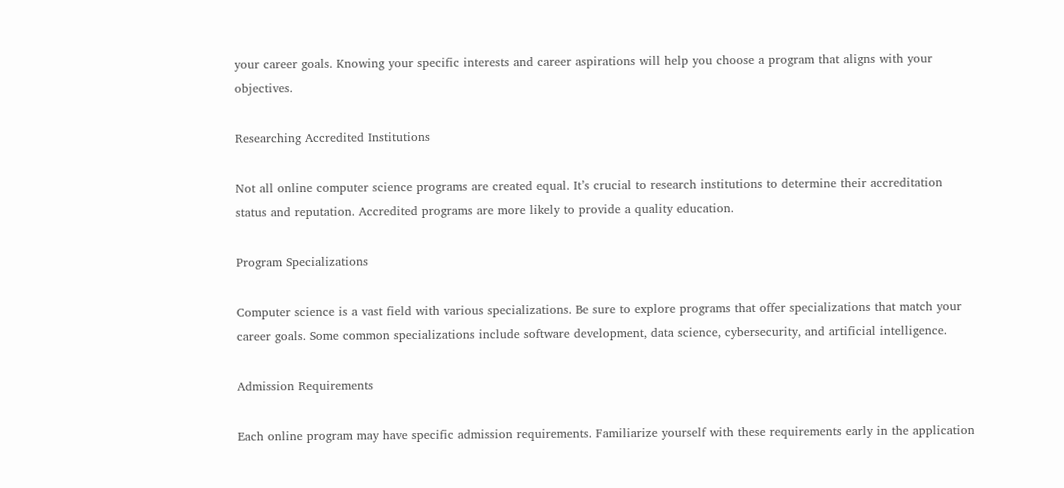your career goals. Knowing your specific interests and career aspirations will help you choose a program that aligns with your objectives.

Researching Accredited Institutions

Not all online computer science programs are created equal. It’s crucial to research institutions to determine their accreditation status and reputation. Accredited programs are more likely to provide a quality education.

Program Specializations

Computer science is a vast field with various specializations. Be sure to explore programs that offer specializations that match your career goals. Some common specializations include software development, data science, cybersecurity, and artificial intelligence.

Admission Requirements

Each online program may have specific admission requirements. Familiarize yourself with these requirements early in the application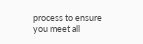process to ensure you meet all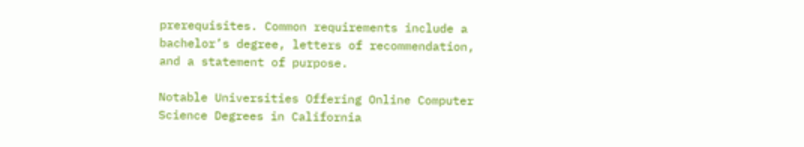prerequisites. Common requirements include a bachelor’s degree, letters of recommendation, and a statement of purpose.

Notable Universities Offering Online Computer Science Degrees in California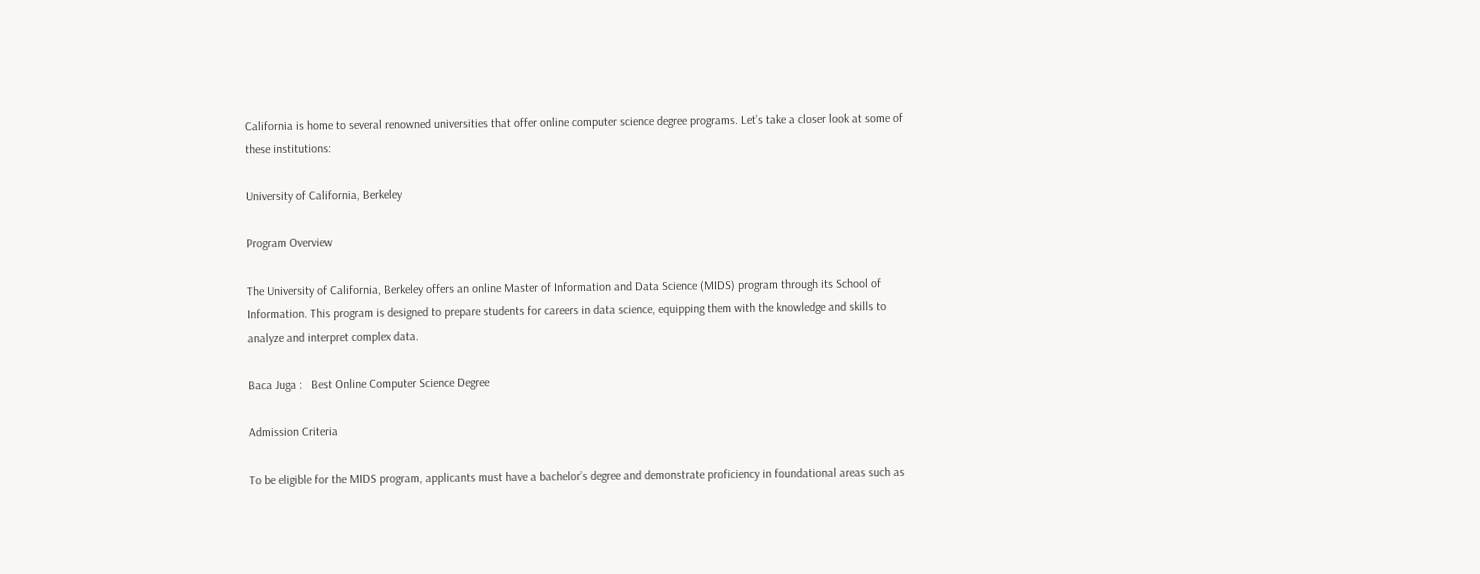California is home to several renowned universities that offer online computer science degree programs. Let’s take a closer look at some of these institutions:

University of California, Berkeley

Program Overview

The University of California, Berkeley offers an online Master of Information and Data Science (MIDS) program through its School of Information. This program is designed to prepare students for careers in data science, equipping them with the knowledge and skills to analyze and interpret complex data.

Baca Juga :   Best Online Computer Science Degree

Admission Criteria

To be eligible for the MIDS program, applicants must have a bachelor’s degree and demonstrate proficiency in foundational areas such as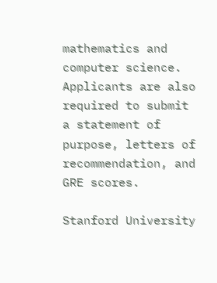mathematics and computer science. Applicants are also required to submit a statement of purpose, letters of recommendation, and GRE scores.

Stanford University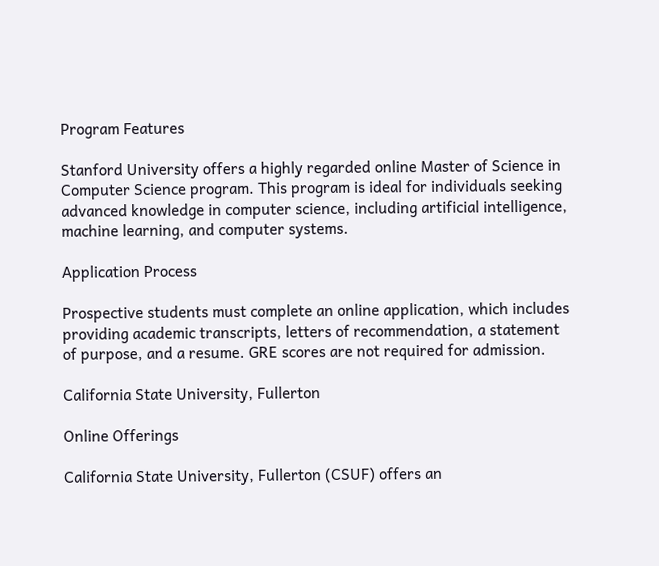Program Features

Stanford University offers a highly regarded online Master of Science in Computer Science program. This program is ideal for individuals seeking advanced knowledge in computer science, including artificial intelligence, machine learning, and computer systems.

Application Process

Prospective students must complete an online application, which includes providing academic transcripts, letters of recommendation, a statement of purpose, and a resume. GRE scores are not required for admission.

California State University, Fullerton

Online Offerings

California State University, Fullerton (CSUF) offers an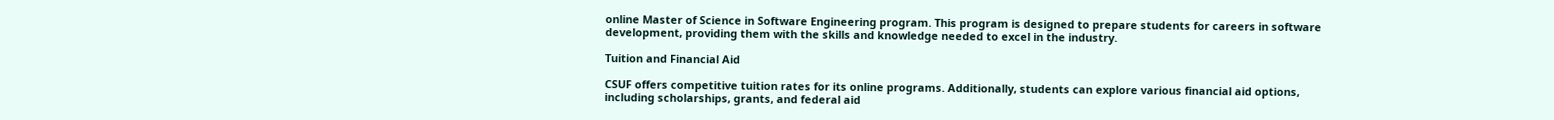online Master of Science in Software Engineering program. This program is designed to prepare students for careers in software development, providing them with the skills and knowledge needed to excel in the industry.

Tuition and Financial Aid

CSUF offers competitive tuition rates for its online programs. Additionally, students can explore various financial aid options, including scholarships, grants, and federal aid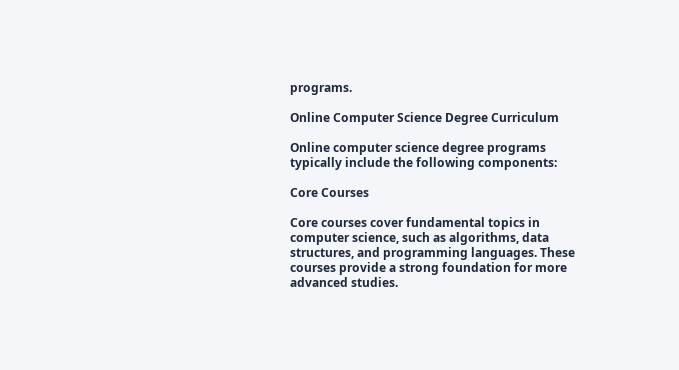programs.

Online Computer Science Degree Curriculum

Online computer science degree programs typically include the following components:

Core Courses

Core courses cover fundamental topics in computer science, such as algorithms, data structures, and programming languages. These courses provide a strong foundation for more advanced studies.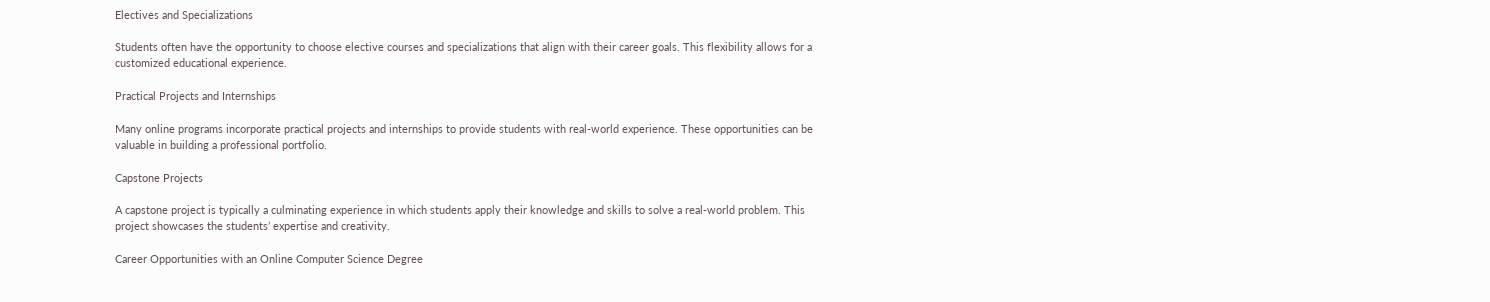Electives and Specializations

Students often have the opportunity to choose elective courses and specializations that align with their career goals. This flexibility allows for a customized educational experience.

Practical Projects and Internships

Many online programs incorporate practical projects and internships to provide students with real-world experience. These opportunities can be valuable in building a professional portfolio.

Capstone Projects

A capstone project is typically a culminating experience in which students apply their knowledge and skills to solve a real-world problem. This project showcases the students’ expertise and creativity.

Career Opportunities with an Online Computer Science Degree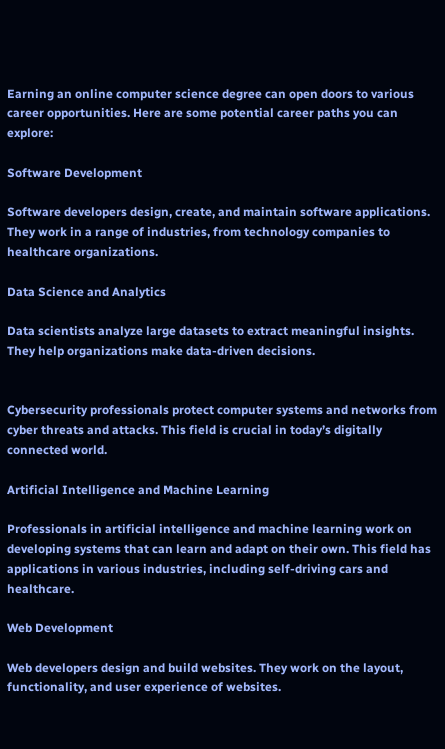Earning an online computer science degree can open doors to various career opportunities. Here are some potential career paths you can explore:

Software Development

Software developers design, create, and maintain software applications. They work in a range of industries, from technology companies to healthcare organizations.

Data Science and Analytics

Data scientists analyze large datasets to extract meaningful insights. They help organizations make data-driven decisions.


Cybersecurity professionals protect computer systems and networks from cyber threats and attacks. This field is crucial in today’s digitally connected world.

Artificial Intelligence and Machine Learning

Professionals in artificial intelligence and machine learning work on developing systems that can learn and adapt on their own. This field has applications in various industries, including self-driving cars and healthcare.

Web Development

Web developers design and build websites. They work on the layout, functionality, and user experience of websites.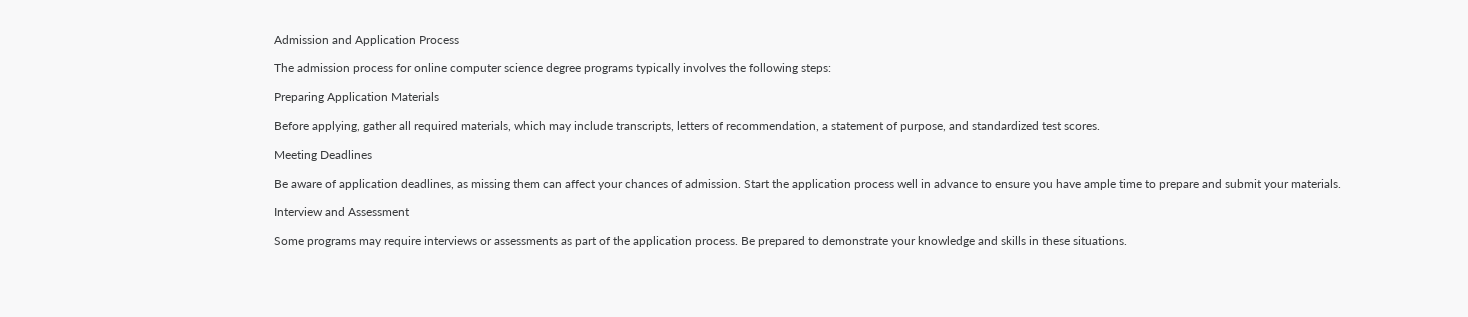Admission and Application Process

The admission process for online computer science degree programs typically involves the following steps:

Preparing Application Materials

Before applying, gather all required materials, which may include transcripts, letters of recommendation, a statement of purpose, and standardized test scores.

Meeting Deadlines

Be aware of application deadlines, as missing them can affect your chances of admission. Start the application process well in advance to ensure you have ample time to prepare and submit your materials.

Interview and Assessment

Some programs may require interviews or assessments as part of the application process. Be prepared to demonstrate your knowledge and skills in these situations.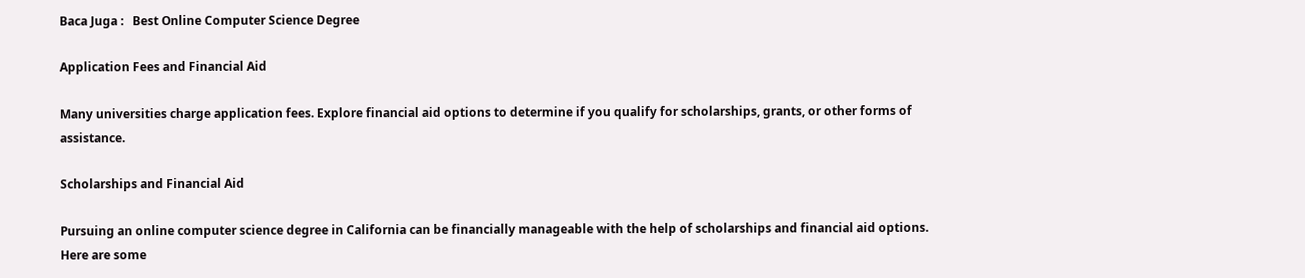Baca Juga :   Best Online Computer Science Degree

Application Fees and Financial Aid

Many universities charge application fees. Explore financial aid options to determine if you qualify for scholarships, grants, or other forms of assistance.

Scholarships and Financial Aid

Pursuing an online computer science degree in California can be financially manageable with the help of scholarships and financial aid options. Here are some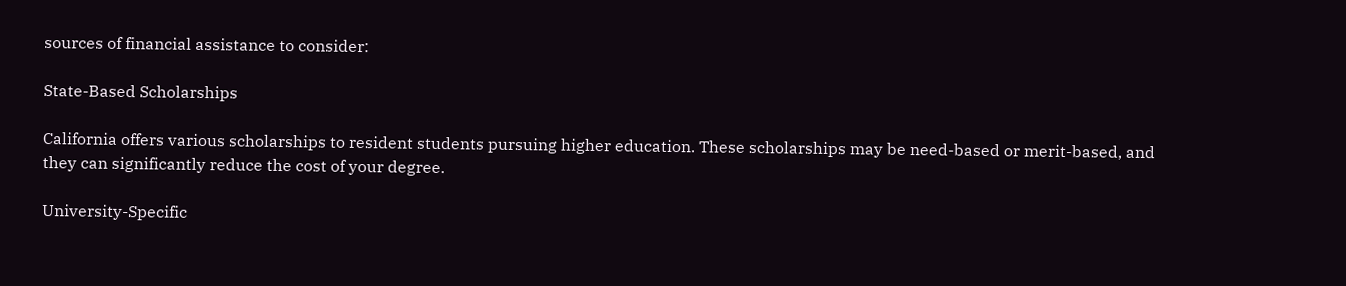sources of financial assistance to consider:

State-Based Scholarships

California offers various scholarships to resident students pursuing higher education. These scholarships may be need-based or merit-based, and they can significantly reduce the cost of your degree.

University-Specific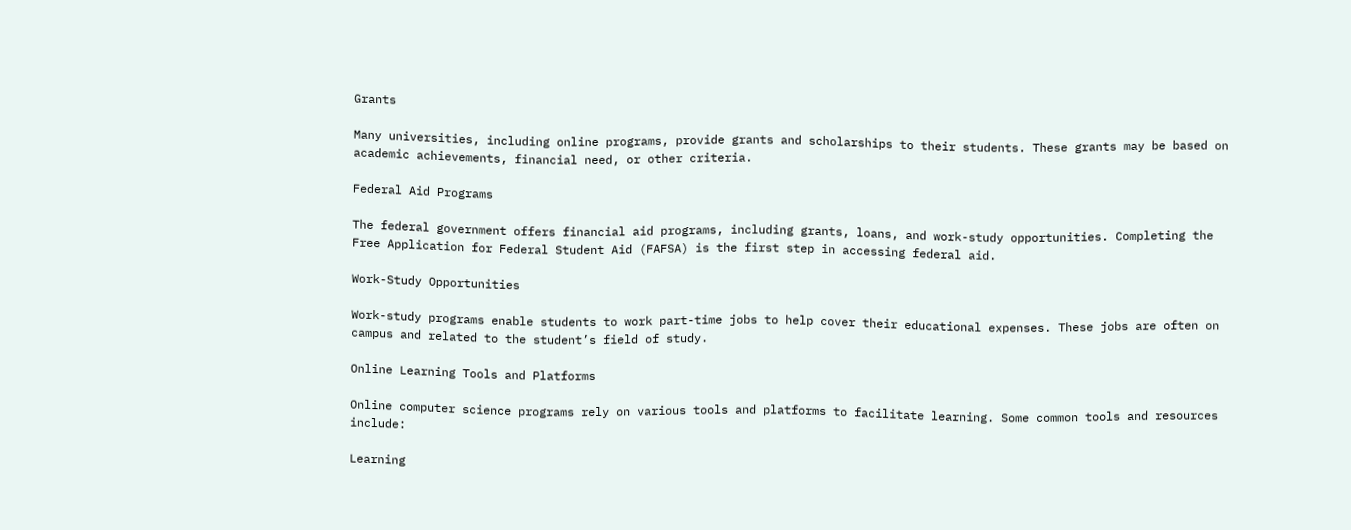Grants

Many universities, including online programs, provide grants and scholarships to their students. These grants may be based on academic achievements, financial need, or other criteria.

Federal Aid Programs

The federal government offers financial aid programs, including grants, loans, and work-study opportunities. Completing the Free Application for Federal Student Aid (FAFSA) is the first step in accessing federal aid.

Work-Study Opportunities

Work-study programs enable students to work part-time jobs to help cover their educational expenses. These jobs are often on campus and related to the student’s field of study.

Online Learning Tools and Platforms

Online computer science programs rely on various tools and platforms to facilitate learning. Some common tools and resources include:

Learning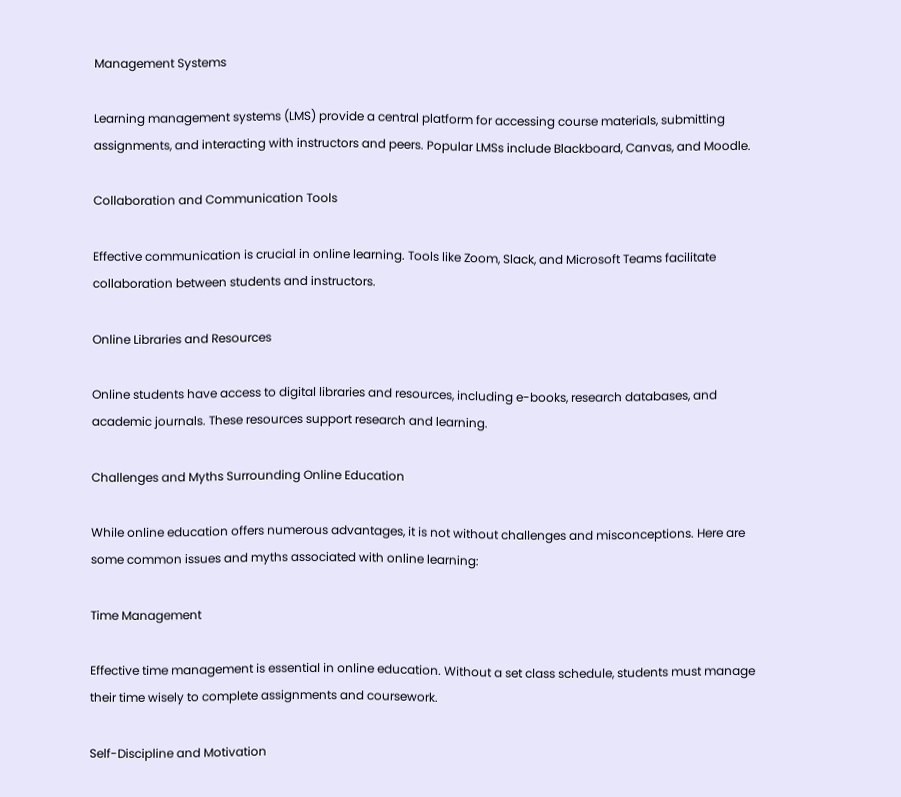Management Systems

Learning management systems (LMS) provide a central platform for accessing course materials, submitting assignments, and interacting with instructors and peers. Popular LMSs include Blackboard, Canvas, and Moodle.

Collaboration and Communication Tools

Effective communication is crucial in online learning. Tools like Zoom, Slack, and Microsoft Teams facilitate collaboration between students and instructors.

Online Libraries and Resources

Online students have access to digital libraries and resources, including e-books, research databases, and academic journals. These resources support research and learning.

Challenges and Myths Surrounding Online Education

While online education offers numerous advantages, it is not without challenges and misconceptions. Here are some common issues and myths associated with online learning:

Time Management

Effective time management is essential in online education. Without a set class schedule, students must manage their time wisely to complete assignments and coursework.

Self-Discipline and Motivation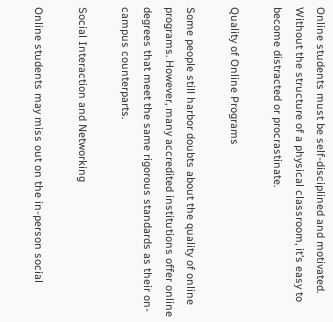Online students must be self-disciplined and motivated. Without the structure of a physical classroom, it’s easy to become distracted or procrastinate.

Quality of Online Programs

Some people still harbor doubts about the quality of online programs. However, many accredited institutions offer online degrees that meet the same rigorous standards as their on-campus counterparts.

Social Interaction and Networking

Online students may miss out on the in-person social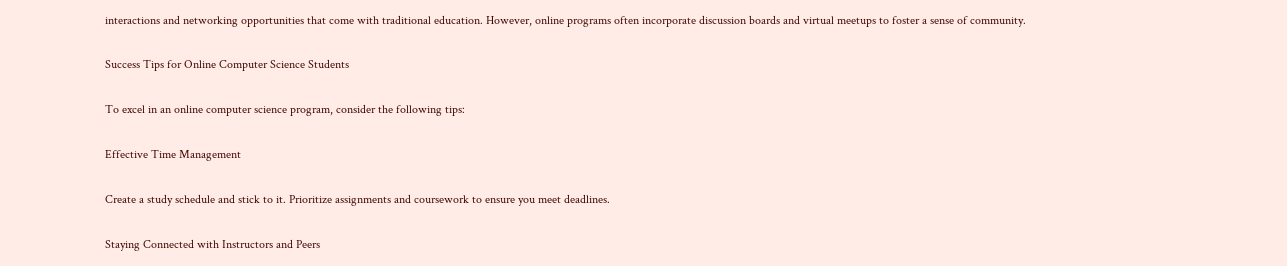interactions and networking opportunities that come with traditional education. However, online programs often incorporate discussion boards and virtual meetups to foster a sense of community.

Success Tips for Online Computer Science Students

To excel in an online computer science program, consider the following tips:

Effective Time Management

Create a study schedule and stick to it. Prioritize assignments and coursework to ensure you meet deadlines.

Staying Connected with Instructors and Peers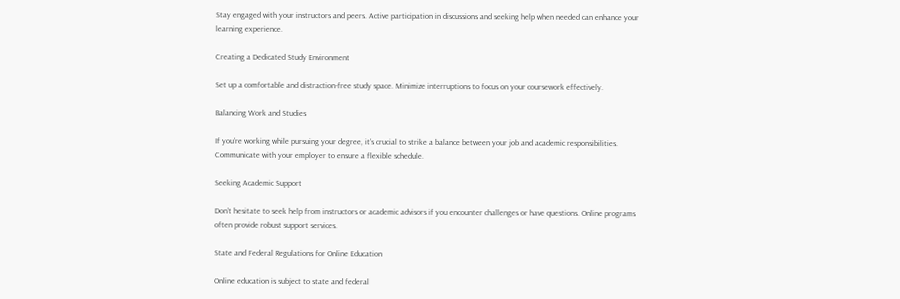Stay engaged with your instructors and peers. Active participation in discussions and seeking help when needed can enhance your learning experience.

Creating a Dedicated Study Environment

Set up a comfortable and distraction-free study space. Minimize interruptions to focus on your coursework effectively.

Balancing Work and Studies

If you’re working while pursuing your degree, it’s crucial to strike a balance between your job and academic responsibilities. Communicate with your employer to ensure a flexible schedule.

Seeking Academic Support

Don’t hesitate to seek help from instructors or academic advisors if you encounter challenges or have questions. Online programs often provide robust support services.

State and Federal Regulations for Online Education

Online education is subject to state and federal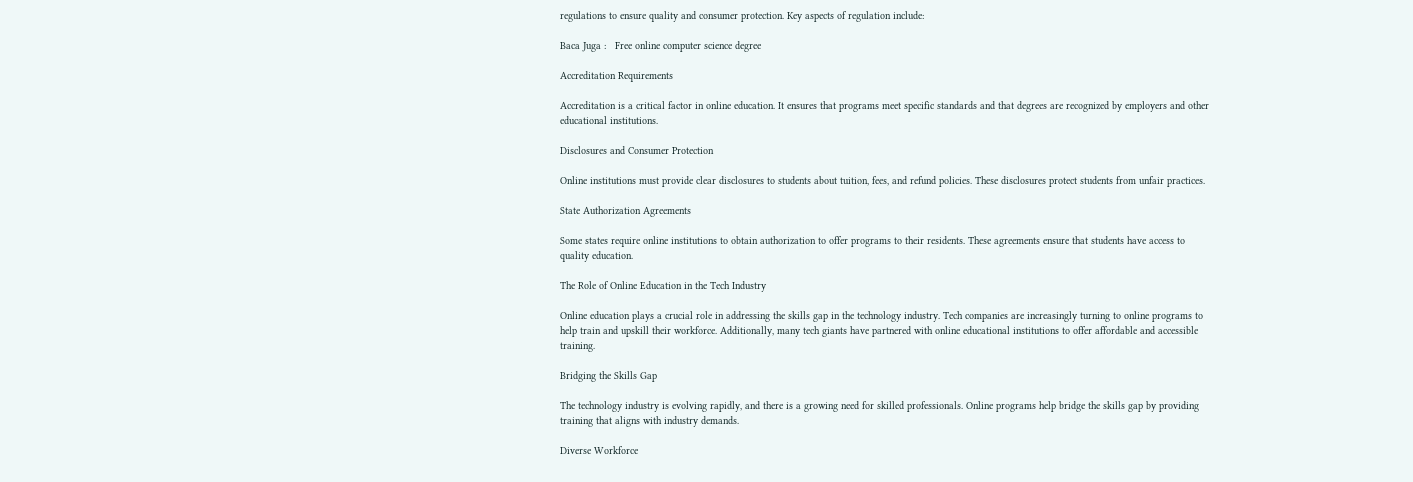regulations to ensure quality and consumer protection. Key aspects of regulation include:

Baca Juga :   Free online computer science degree

Accreditation Requirements

Accreditation is a critical factor in online education. It ensures that programs meet specific standards and that degrees are recognized by employers and other educational institutions.

Disclosures and Consumer Protection

Online institutions must provide clear disclosures to students about tuition, fees, and refund policies. These disclosures protect students from unfair practices.

State Authorization Agreements

Some states require online institutions to obtain authorization to offer programs to their residents. These agreements ensure that students have access to quality education.

The Role of Online Education in the Tech Industry

Online education plays a crucial role in addressing the skills gap in the technology industry. Tech companies are increasingly turning to online programs to help train and upskill their workforce. Additionally, many tech giants have partnered with online educational institutions to offer affordable and accessible training.

Bridging the Skills Gap

The technology industry is evolving rapidly, and there is a growing need for skilled professionals. Online programs help bridge the skills gap by providing training that aligns with industry demands.

Diverse Workforce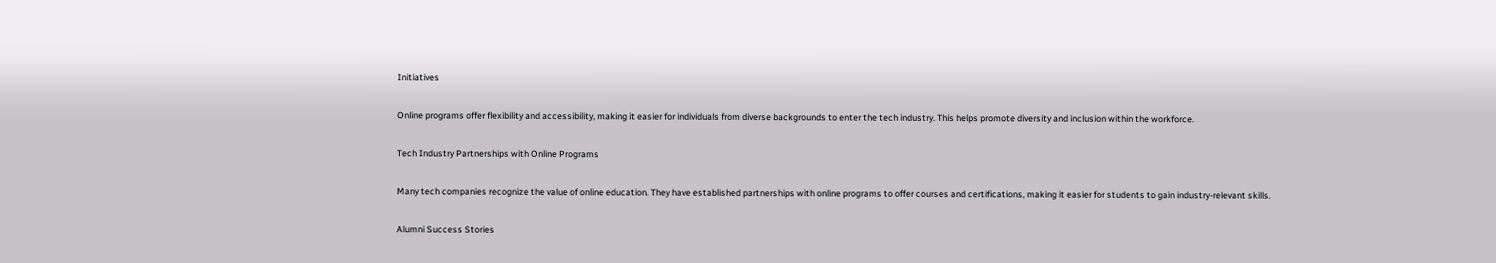Initiatives

Online programs offer flexibility and accessibility, making it easier for individuals from diverse backgrounds to enter the tech industry. This helps promote diversity and inclusion within the workforce.

Tech Industry Partnerships with Online Programs

Many tech companies recognize the value of online education. They have established partnerships with online programs to offer courses and certifications, making it easier for students to gain industry-relevant skills.

Alumni Success Stories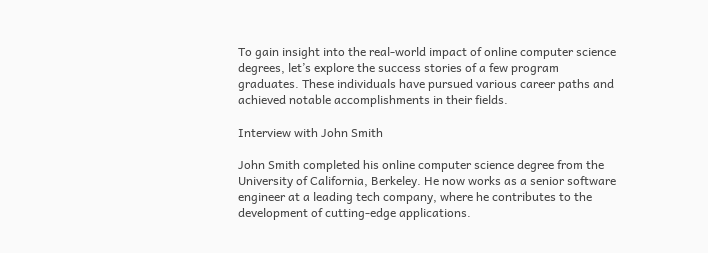To gain insight into the real-world impact of online computer science degrees, let’s explore the success stories of a few program graduates. These individuals have pursued various career paths and achieved notable accomplishments in their fields.

Interview with John Smith

John Smith completed his online computer science degree from the University of California, Berkeley. He now works as a senior software engineer at a leading tech company, where he contributes to the development of cutting-edge applications.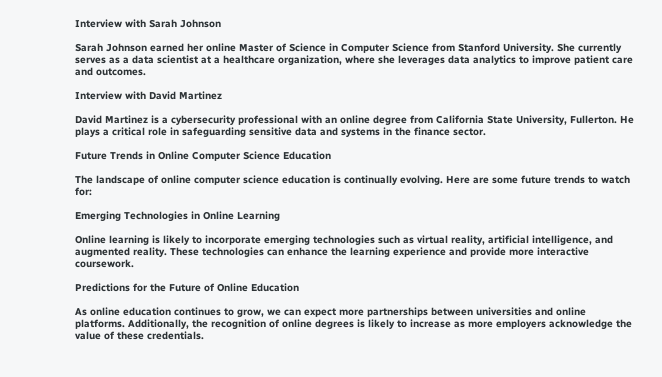Interview with Sarah Johnson

Sarah Johnson earned her online Master of Science in Computer Science from Stanford University. She currently serves as a data scientist at a healthcare organization, where she leverages data analytics to improve patient care and outcomes.

Interview with David Martinez

David Martinez is a cybersecurity professional with an online degree from California State University, Fullerton. He plays a critical role in safeguarding sensitive data and systems in the finance sector.

Future Trends in Online Computer Science Education

The landscape of online computer science education is continually evolving. Here are some future trends to watch for:

Emerging Technologies in Online Learning

Online learning is likely to incorporate emerging technologies such as virtual reality, artificial intelligence, and augmented reality. These technologies can enhance the learning experience and provide more interactive coursework.

Predictions for the Future of Online Education

As online education continues to grow, we can expect more partnerships between universities and online platforms. Additionally, the recognition of online degrees is likely to increase as more employers acknowledge the value of these credentials.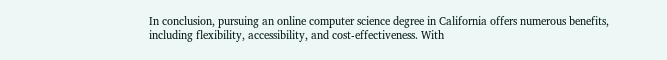In conclusion, pursuing an online computer science degree in California offers numerous benefits, including flexibility, accessibility, and cost-effectiveness. With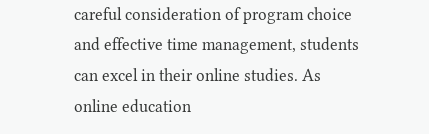careful consideration of program choice and effective time management, students can excel in their online studies. As online education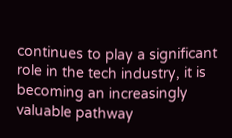continues to play a significant role in the tech industry, it is becoming an increasingly valuable pathway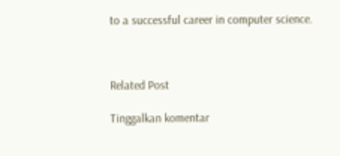to a successful career in computer science.



Related Post

Tinggalkan komentar